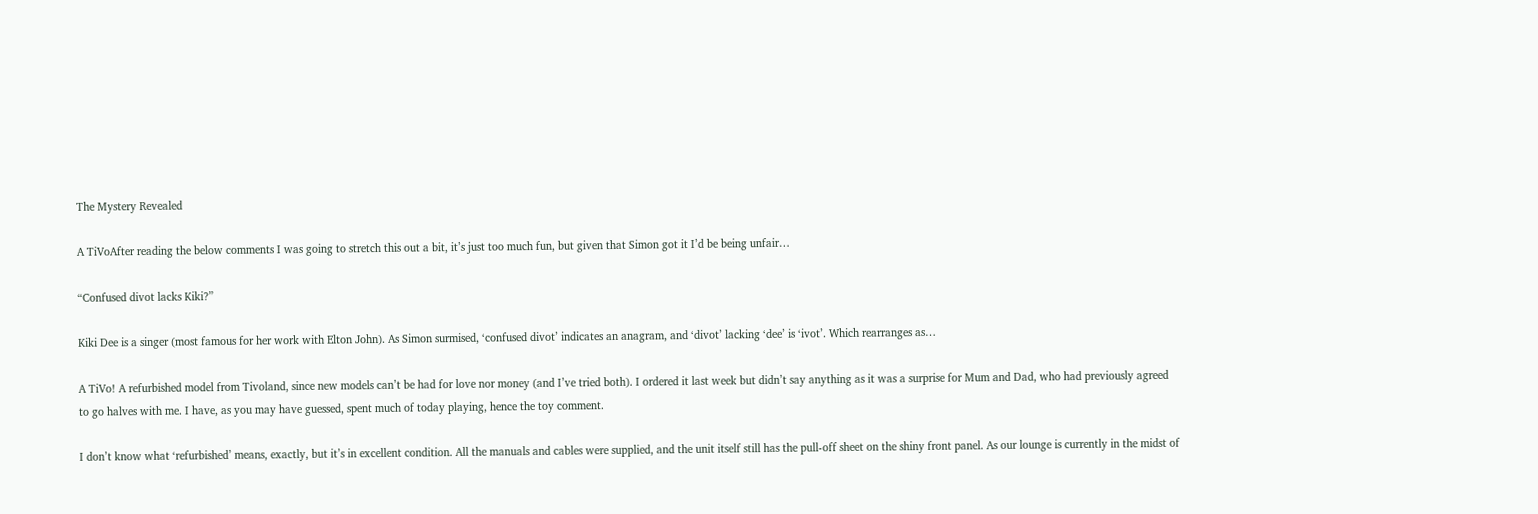The Mystery Revealed

A TiVoAfter reading the below comments I was going to stretch this out a bit, it’s just too much fun, but given that Simon got it I’d be being unfair…

“Confused divot lacks Kiki?”

Kiki Dee is a singer (most famous for her work with Elton John). As Simon surmised, ‘confused divot’ indicates an anagram, and ‘divot’ lacking ‘dee’ is ‘ivot’. Which rearranges as…

A TiVo! A refurbished model from Tivoland, since new models can’t be had for love nor money (and I’ve tried both). I ordered it last week but didn’t say anything as it was a surprise for Mum and Dad, who had previously agreed to go halves with me. I have, as you may have guessed, spent much of today playing, hence the toy comment.

I don’t know what ‘refurbished’ means, exactly, but it’s in excellent condition. All the manuals and cables were supplied, and the unit itself still has the pull-off sheet on the shiny front panel. As our lounge is currently in the midst of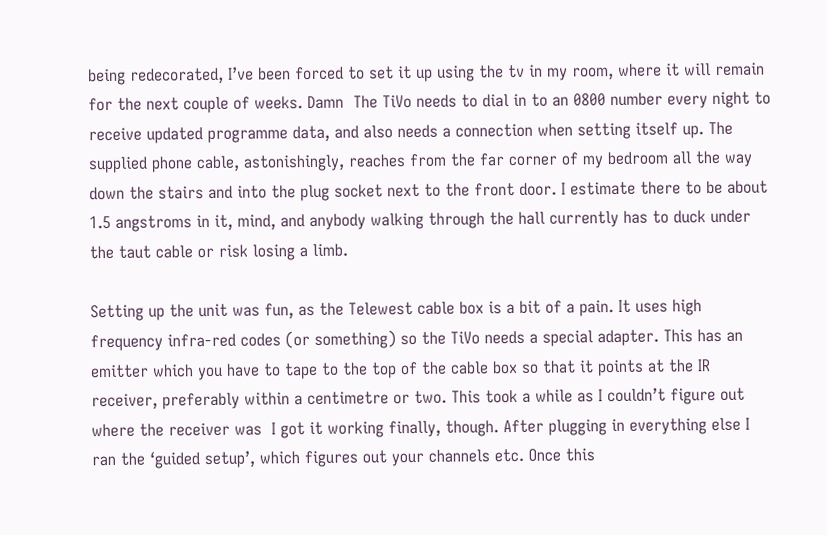being redecorated, I’ve been forced to set it up using the tv in my room, where it will remain for the next couple of weeks. Damn  The TiVo needs to dial in to an 0800 number every night to receive updated programme data, and also needs a connection when setting itself up. The supplied phone cable, astonishingly, reaches from the far corner of my bedroom all the way down the stairs and into the plug socket next to the front door. I estimate there to be about 1.5 angstroms in it, mind, and anybody walking through the hall currently has to duck under the taut cable or risk losing a limb.

Setting up the unit was fun, as the Telewest cable box is a bit of a pain. It uses high frequency infra-red codes (or something) so the TiVo needs a special adapter. This has an emitter which you have to tape to the top of the cable box so that it points at the IR receiver, preferably within a centimetre or two. This took a while as I couldn’t figure out where the receiver was  I got it working finally, though. After plugging in everything else I ran the ‘guided setup’, which figures out your channels etc. Once this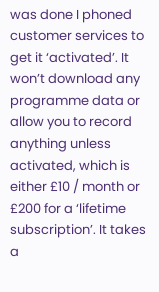was done I phoned customer services to get it ‘activated’. It won’t download any programme data or allow you to record anything unless activated, which is either £10 / month or £200 for a ‘lifetime subscription’. It takes a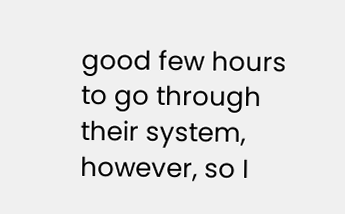good few hours to go through their system, however, so I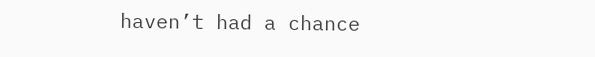haven’t had a chance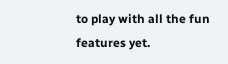to play with all the fun features yet.